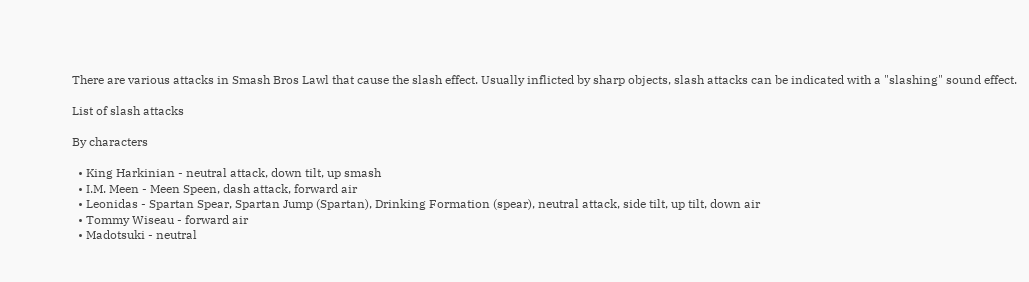There are various attacks in Smash Bros Lawl that cause the slash effect. Usually inflicted by sharp objects, slash attacks can be indicated with a "slashing" sound effect.

List of slash attacks

By characters

  • King Harkinian - neutral attack, down tilt, up smash
  • I.M. Meen - Meen Speen, dash attack, forward air
  • Leonidas - Spartan Spear, Spartan Jump (Spartan), Drinking Formation (spear), neutral attack, side tilt, up tilt, down air
  • Tommy Wiseau - forward air
  • Madotsuki - neutral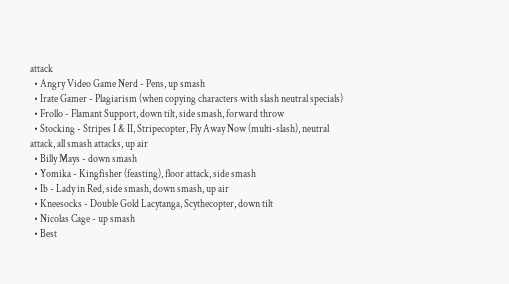attack
  • Angry Video Game Nerd - Pens, up smash
  • Irate Gamer - Plagiarism (when copying characters with slash neutral specials)
  • Frollo - Flamant Support, down tilt, side smash, forward throw
  • Stocking - Stripes I & II, Stripecopter, Fly Away Now (multi-slash), neutral attack, all smash attacks, up air
  • Billy Mays - down smash
  • Yomika - Kingfisher (feasting), floor attack, side smash
  • Ib - Lady in Red, side smash, down smash, up air
  • Kneesocks - Double Gold Lacytanga, Scythecopter, down tilt
  • Nicolas Cage - up smash
  • Best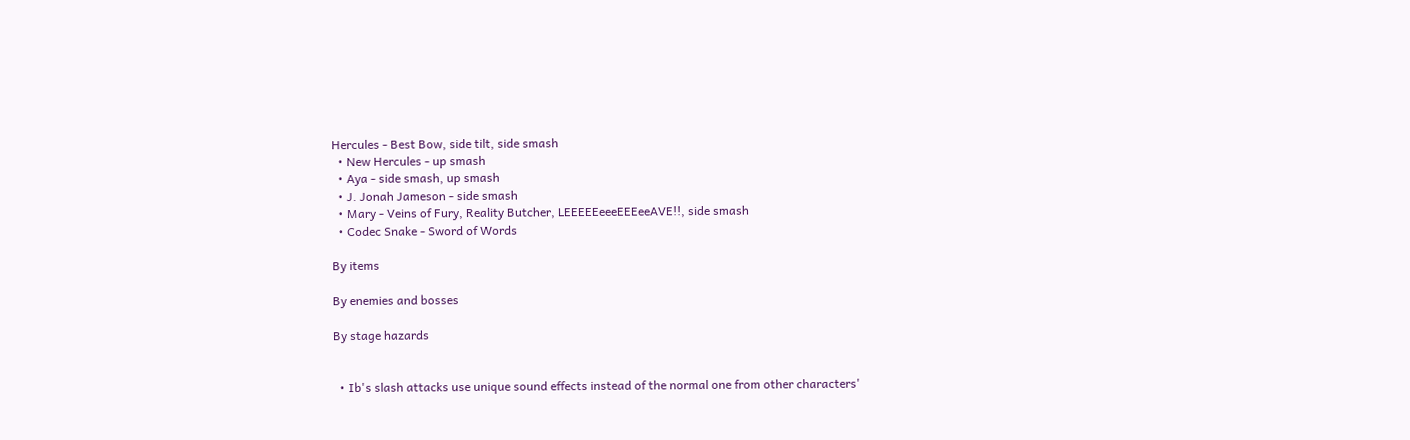Hercules - Best Bow, side tilt, side smash
  • New Hercules - up smash
  • Aya - side smash, up smash
  • J. Jonah Jameson - side smash
  • Mary - Veins of Fury, Reality Butcher, LEEEEEeeeEEEeeAVE!!, side smash
  • Codec Snake - Sword of Words

By items

By enemies and bosses

By stage hazards


  • Ib's slash attacks use unique sound effects instead of the normal one from other characters'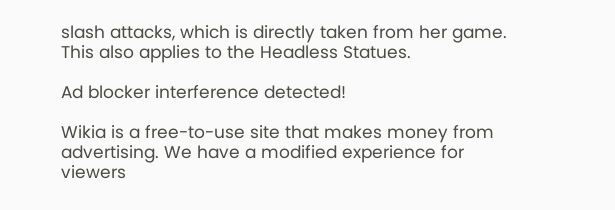slash attacks, which is directly taken from her game. This also applies to the Headless Statues.

Ad blocker interference detected!

Wikia is a free-to-use site that makes money from advertising. We have a modified experience for viewers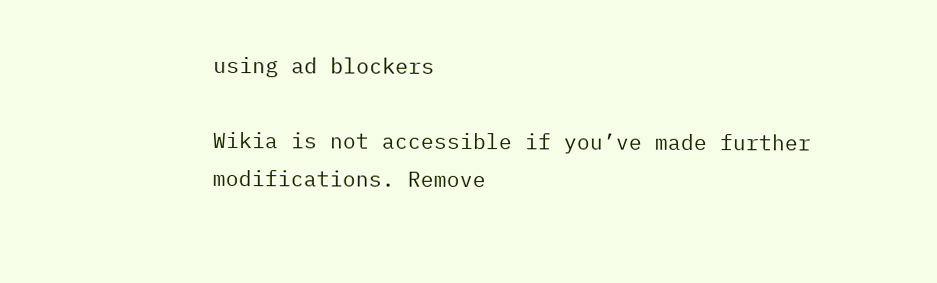using ad blockers

Wikia is not accessible if you’ve made further modifications. Remove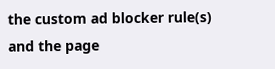the custom ad blocker rule(s) and the page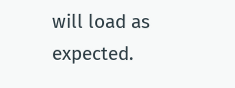will load as expected.